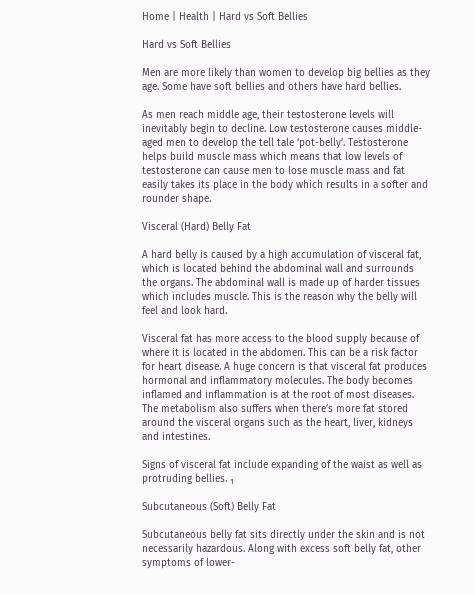Home | Health | Hard vs Soft Bellies

Hard vs Soft Bellies

Men are more likely than women to develop big bellies as they age. Some have soft bellies and others have hard bellies.

As men reach middle age, their testosterone levels will inevitably begin to decline. Low testosterone causes middle-aged men to develop the tell tale ‘pot-belly’. Testosterone helps build muscle mass which means that low levels of testosterone can cause men to lose muscle mass and fat easily takes its place in the body which results in a softer and rounder shape.

Visceral (Hard) Belly Fat

A hard belly is caused by a high accumulation of visceral fat, which is located behind the abdominal wall and surrounds the organs. The abdominal wall is made up of harder tissues which includes muscle. This is the reason why the belly will feel and look hard.

Visceral fat has more access to the blood supply because of where it is located in the abdomen. This can be a risk factor for heart disease. A huge concern is that visceral fat produces hormonal and inflammatory molecules. The body becomes inflamed and inflammation is at the root of most diseases. The metabolism also suffers when there’s more fat stored around the visceral organs such as the heart, liver, kidneys and intestines.

Signs of visceral fat include expanding of the waist as well as protruding bellies. ₁

Subcutaneous (Soft) Belly Fat

Subcutaneous belly fat sits directly under the skin and is not necessarily hazardous. Along with excess soft belly fat, other symptoms of lower-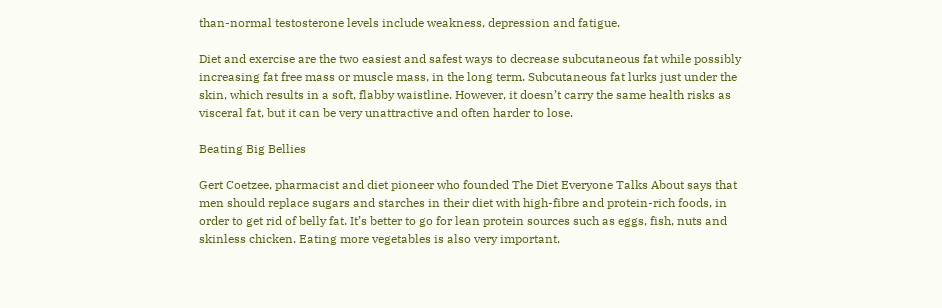than-normal testosterone levels include weakness, depression and fatigue.

Diet and exercise are the two easiest and safest ways to decrease subcutaneous fat while possibly increasing fat free mass or muscle mass, in the long term. Subcutaneous fat lurks just under the skin, which results in a soft, flabby waistline. However, it doesn’t carry the same health risks as visceral fat, but it can be very unattractive and often harder to lose.

Beating Big Bellies

Gert Coetzee, pharmacist and diet pioneer who founded The Diet Everyone Talks About says that men should replace sugars and starches in their diet with high-fibre and protein-rich foods, in order to get rid of belly fat. It’s better to go for lean protein sources such as eggs, fish, nuts and skinless chicken. Eating more vegetables is also very important.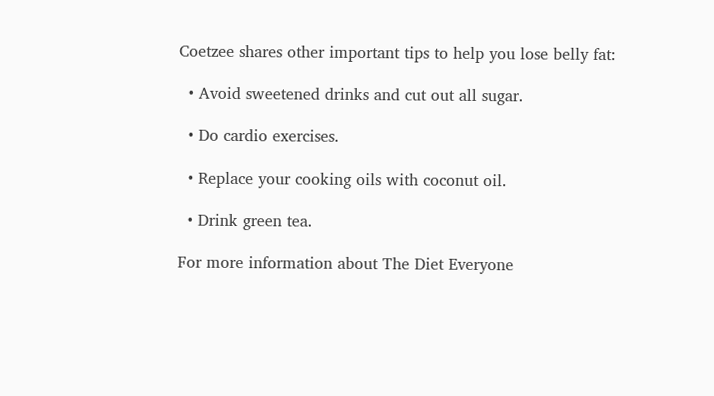Coetzee shares other important tips to help you lose belly fat:

  • Avoid sweetened drinks and cut out all sugar.

  • Do cardio exercises.

  • Replace your cooking oils with coconut oil.

  • Drink green tea.

For more information about The Diet Everyone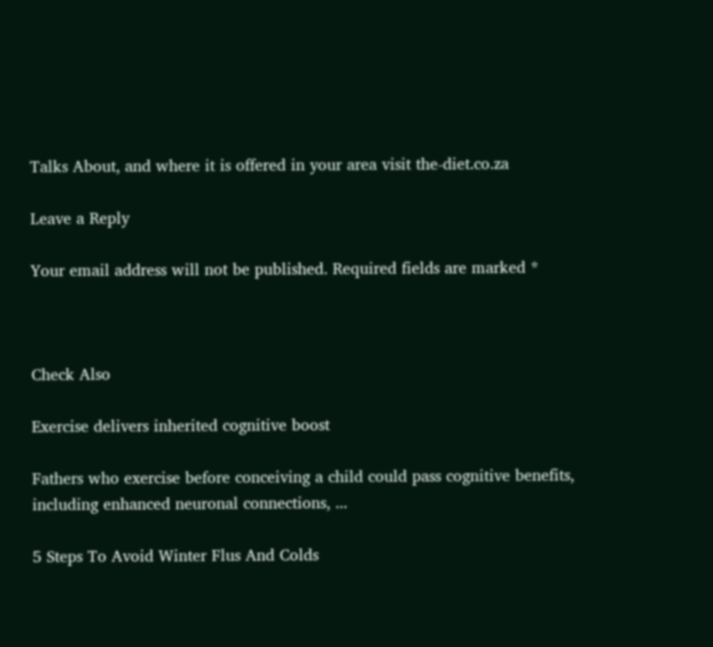Talks About, and where it is offered in your area visit the-diet.co.za

Leave a Reply

Your email address will not be published. Required fields are marked *



Check Also

Exercise delivers inherited cognitive boost

Fathers who exercise before conceiving a child could pass cognitive benefits, including enhanced neuronal connections, ...

5 Steps To Avoid Winter Flus And Colds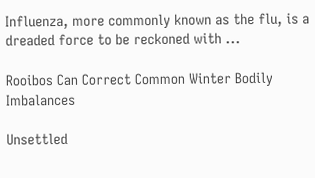Influenza, more commonly known as the flu, is a dreaded force to be reckoned with ...

Rooibos Can Correct Common Winter Bodily Imbalances

Unsettled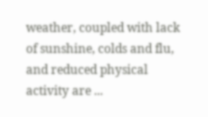weather, coupled with lack of sunshine, colds and flu, and reduced physical activity are ...